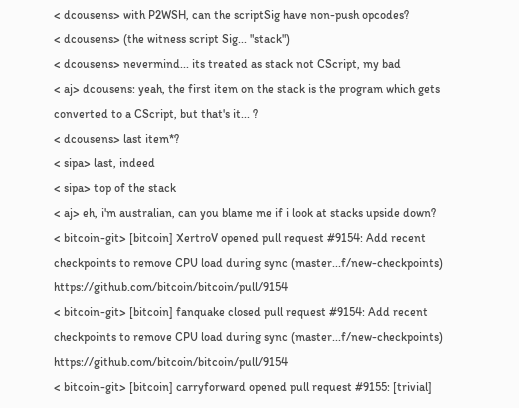< dcousens> with P2WSH, can the scriptSig have non-push opcodes?
< dcousens> (the witness script Sig... "stack")
< dcousens> nevermind... its treated as stack not CScript, my bad
< aj> dcousens: yeah, the first item on the stack is the program which gets converted to a CScript, but that's it... ?
< dcousens> last item*?
< sipa> last, indeed
< sipa> top of the stack
< aj> eh, i'm australian, can you blame me if i look at stacks upside down?
< bitcoin-git> [bitcoin] XertroV opened pull request #9154: Add recent checkpoints to remove CPU load during sync (master...f/new-checkpoints) https://github.com/bitcoin/bitcoin/pull/9154
< bitcoin-git> [bitcoin] fanquake closed pull request #9154: Add recent checkpoints to remove CPU load during sync (master...f/new-checkpoints) https://github.com/bitcoin/bitcoin/pull/9154
< bitcoin-git> [bitcoin] carryforward opened pull request #9155: [trivial]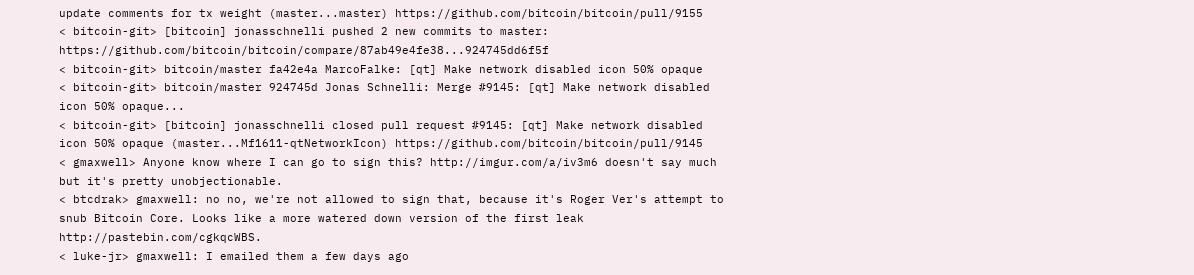update comments for tx weight (master...master) https://github.com/bitcoin/bitcoin/pull/9155
< bitcoin-git> [bitcoin] jonasschnelli pushed 2 new commits to master: https://github.com/bitcoin/bitcoin/compare/87ab49e4fe38...924745dd6f5f
< bitcoin-git> bitcoin/master fa42e4a MarcoFalke: [qt] Make network disabled icon 50% opaque
< bitcoin-git> bitcoin/master 924745d Jonas Schnelli: Merge #9145: [qt] Make network disabled icon 50% opaque...
< bitcoin-git> [bitcoin] jonasschnelli closed pull request #9145: [qt] Make network disabled icon 50% opaque (master...Mf1611-qtNetworkIcon) https://github.com/bitcoin/bitcoin/pull/9145
< gmaxwell> Anyone know where I can go to sign this? http://imgur.com/a/iv3m6 doesn't say much but it's pretty unobjectionable.
< btcdrak> gmaxwell: no no, we're not allowed to sign that, because it's Roger Ver's attempt to snub Bitcoin Core. Looks like a more watered down version of the first leak http://pastebin.com/cgkqcWBS.
< luke-jr> gmaxwell: I emailed them a few days ago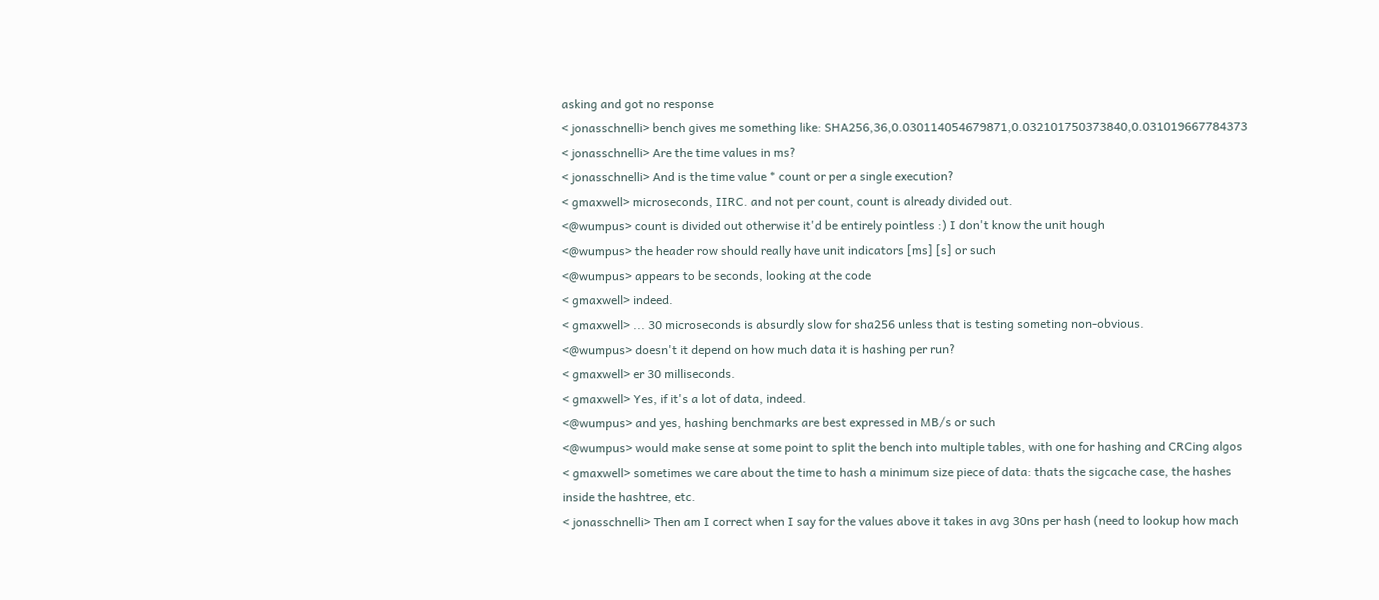asking and got no response
< jonasschnelli> bench gives me something like: SHA256,36,0.030114054679871,0.032101750373840,0.031019667784373
< jonasschnelli> Are the time values in ms?
< jonasschnelli> And is the time value * count or per a single execution?
< gmaxwell> microseconds, IIRC. and not per count, count is already divided out.
<@wumpus> count is divided out otherwise it'd be entirely pointless :) I don't know the unit hough
<@wumpus> the header row should really have unit indicators [ms] [s] or such
<@wumpus> appears to be seconds, looking at the code
< gmaxwell> indeed.
< gmaxwell> ... 30 microseconds is absurdly slow for sha256 unless that is testing someting non-obvious.
<@wumpus> doesn't it depend on how much data it is hashing per run?
< gmaxwell> er 30 milliseconds.
< gmaxwell> Yes, if it's a lot of data, indeed.
<@wumpus> and yes, hashing benchmarks are best expressed in MB/s or such
<@wumpus> would make sense at some point to split the bench into multiple tables, with one for hashing and CRCing algos
< gmaxwell> sometimes we care about the time to hash a minimum size piece of data: thats the sigcache case, the hashes inside the hashtree, etc.
< jonasschnelli> Then am I correct when I say for the values above it takes in avg 30ns per hash (need to lookup how mach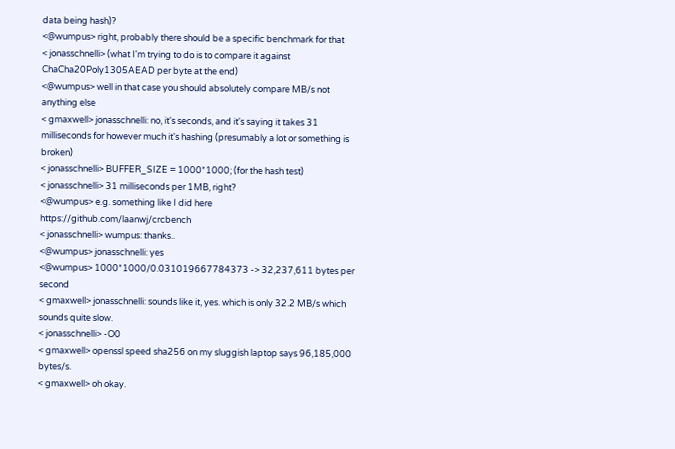data being hash)?
<@wumpus> right, probably there should be a specific benchmark for that
< jonasschnelli> (what I'm trying to do is to compare it against ChaCha20Poly1305AEAD per byte at the end)
<@wumpus> well in that case you should absolutely compare MB/s not anything else
< gmaxwell> jonasschnelli: no, it's seconds, and it's saying it takes 31 milliseconds for however much it's hashing (presumably a lot or something is broken)
< jonasschnelli> BUFFER_SIZE = 1000*1000; (for the hash test)
< jonasschnelli> 31 milliseconds per 1MB, right?
<@wumpus> e.g. something like I did here https://github.com/laanwj/crcbench
< jonasschnelli> wumpus: thanks..
<@wumpus> jonasschnelli: yes
<@wumpus> 1000*1000/0.031019667784373 -> 32,237,611 bytes per second
< gmaxwell> jonasschnelli: sounds like it, yes. which is only 32.2 MB/s which sounds quite slow.
< jonasschnelli> -O0
< gmaxwell> openssl speed sha256 on my sluggish laptop says 96,185,000 bytes/s.
< gmaxwell> oh okay.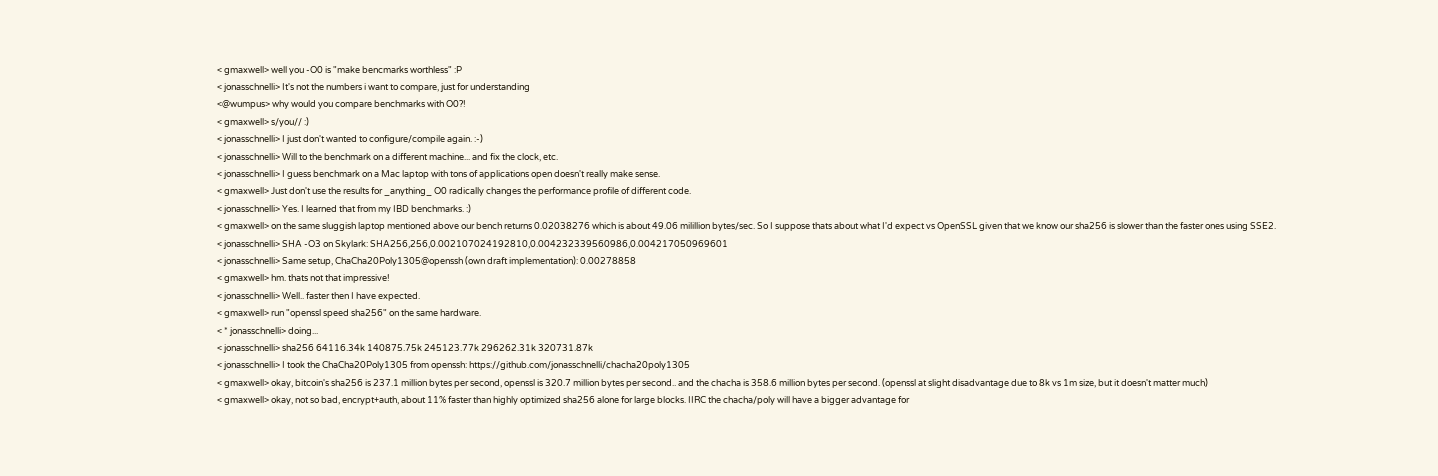< gmaxwell> well you -O0 is "make bencmarks worthless" :P
< jonasschnelli> It's not the numbers i want to compare, just for understanding
<@wumpus> why would you compare benchmarks with O0?!
< gmaxwell> s/you// :)
< jonasschnelli> I just don't wanted to configure/compile again. :-)
< jonasschnelli> Will to the benchmark on a different machine... and fix the clock, etc.
< jonasschnelli> I guess benchmark on a Mac laptop with tons of applications open doesn't really make sense.
< gmaxwell> Just don't use the results for _anything_ O0 radically changes the performance profile of different code.
< jonasschnelli> Yes. I learned that from my IBD benchmarks. :)
< gmaxwell> on the same sluggish laptop mentioned above our bench returns 0.02038276 which is about 49.06 milillion bytes/sec. So I suppose thats about what I'd expect vs OpenSSL given that we know our sha256 is slower than the faster ones using SSE2.
< jonasschnelli> SHA -O3 on Skylark: SHA256,256,0.002107024192810,0.004232339560986,0.004217050969601
< jonasschnelli> Same setup, ChaCha20Poly1305@openssh (own draft implementation): 0.00278858
< gmaxwell> hm. thats not that impressive!
< jonasschnelli> Well.. faster then I have expected.
< gmaxwell> run "openssl speed sha256" on the same hardware.
< * jonasschnelli> doing...
< jonasschnelli> sha256 64116.34k 140875.75k 245123.77k 296262.31k 320731.87k
< jonasschnelli> I took the ChaCha20Poly1305 from openssh: https://github.com/jonasschnelli/chacha20poly1305
< gmaxwell> okay, bitcoin's sha256 is 237.1 million bytes per second, openssl is 320.7 million bytes per second.. and the chacha is 358.6 million bytes per second. (openssl at slight disadvantage due to 8k vs 1m size, but it doesn't matter much)
< gmaxwell> okay, not so bad, encrypt+auth, about 11% faster than highly optimized sha256 alone for large blocks. IIRC the chacha/poly will have a bigger advantage for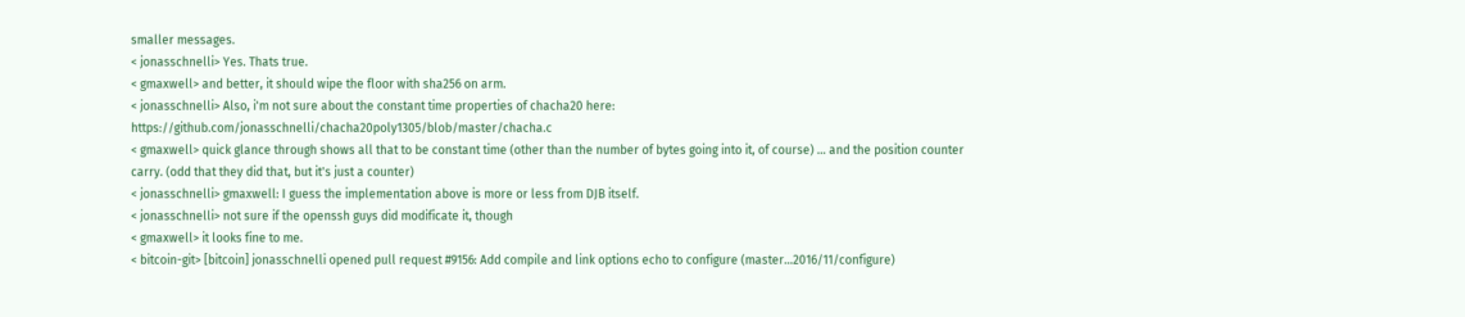smaller messages.
< jonasschnelli> Yes. Thats true.
< gmaxwell> and better, it should wipe the floor with sha256 on arm.
< jonasschnelli> Also, i'm not sure about the constant time properties of chacha20 here: https://github.com/jonasschnelli/chacha20poly1305/blob/master/chacha.c
< gmaxwell> quick glance through shows all that to be constant time (other than the number of bytes going into it, of course) ... and the position counter carry. (odd that they did that, but it's just a counter)
< jonasschnelli> gmaxwell: I guess the implementation above is more or less from DJB itself.
< jonasschnelli> not sure if the openssh guys did modificate it, though
< gmaxwell> it looks fine to me.
< bitcoin-git> [bitcoin] jonasschnelli opened pull request #9156: Add compile and link options echo to configure (master...2016/11/configure)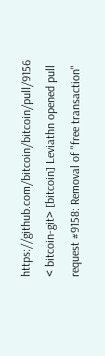https://github.com/bitcoin/bitcoin/pull/9156
< bitcoin-git> [bitcoin] Leviathn opened pull request #9158: Removal of "free transaction"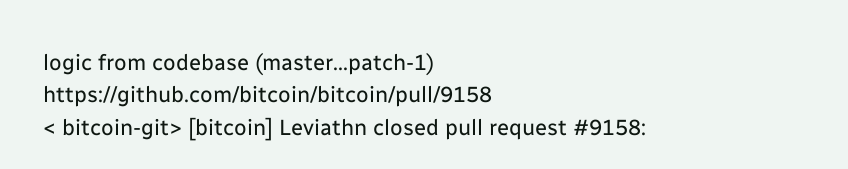logic from codebase (master...patch-1) https://github.com/bitcoin/bitcoin/pull/9158
< bitcoin-git> [bitcoin] Leviathn closed pull request #9158: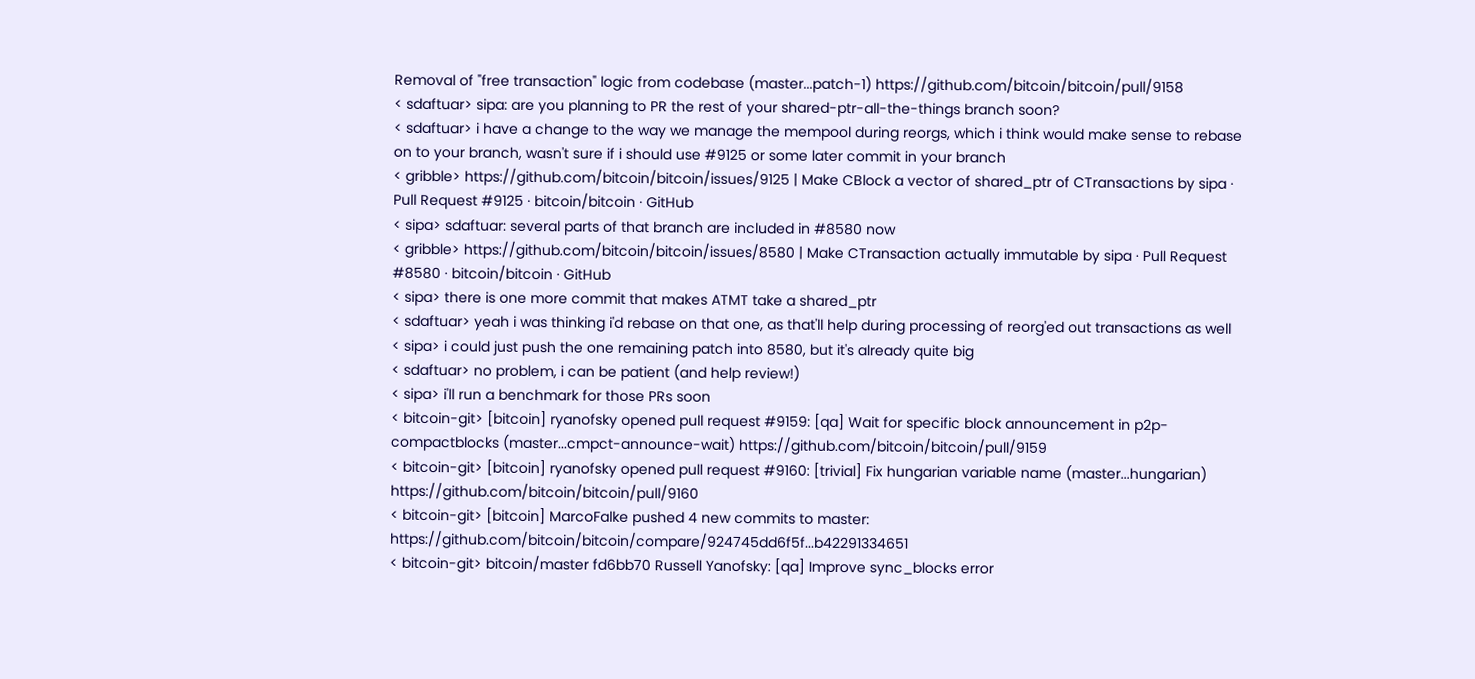Removal of "free transaction" logic from codebase (master...patch-1) https://github.com/bitcoin/bitcoin/pull/9158
< sdaftuar> sipa: are you planning to PR the rest of your shared-ptr-all-the-things branch soon?
< sdaftuar> i have a change to the way we manage the mempool during reorgs, which i think would make sense to rebase on to your branch, wasn't sure if i should use #9125 or some later commit in your branch
< gribble> https://github.com/bitcoin/bitcoin/issues/9125 | Make CBlock a vector of shared_ptr of CTransactions by sipa · Pull Request #9125 · bitcoin/bitcoin · GitHub
< sipa> sdaftuar: several parts of that branch are included in #8580 now
< gribble> https://github.com/bitcoin/bitcoin/issues/8580 | Make CTransaction actually immutable by sipa · Pull Request #8580 · bitcoin/bitcoin · GitHub
< sipa> there is one more commit that makes ATMT take a shared_ptr
< sdaftuar> yeah i was thinking i'd rebase on that one, as that'll help during processing of reorg'ed out transactions as well
< sipa> i could just push the one remaining patch into 8580, but it's already quite big
< sdaftuar> no problem, i can be patient (and help review!)
< sipa> i'll run a benchmark for those PRs soon
< bitcoin-git> [bitcoin] ryanofsky opened pull request #9159: [qa] Wait for specific block announcement in p2p-compactblocks (master...cmpct-announce-wait) https://github.com/bitcoin/bitcoin/pull/9159
< bitcoin-git> [bitcoin] ryanofsky opened pull request #9160: [trivial] Fix hungarian variable name (master...hungarian) https://github.com/bitcoin/bitcoin/pull/9160
< bitcoin-git> [bitcoin] MarcoFalke pushed 4 new commits to master: https://github.com/bitcoin/bitcoin/compare/924745dd6f5f...b42291334651
< bitcoin-git> bitcoin/master fd6bb70 Russell Yanofsky: [qa] Improve sync_blocks error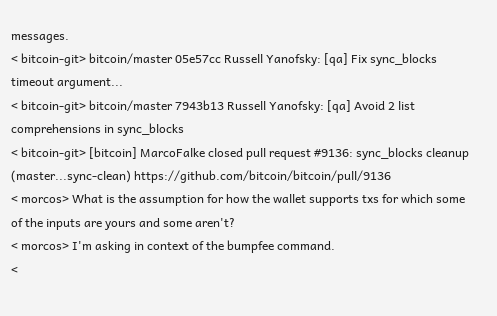messages.
< bitcoin-git> bitcoin/master 05e57cc Russell Yanofsky: [qa] Fix sync_blocks timeout argument...
< bitcoin-git> bitcoin/master 7943b13 Russell Yanofsky: [qa] Avoid 2 list comprehensions in sync_blocks
< bitcoin-git> [bitcoin] MarcoFalke closed pull request #9136: sync_blocks cleanup (master...sync-clean) https://github.com/bitcoin/bitcoin/pull/9136
< morcos> What is the assumption for how the wallet supports txs for which some of the inputs are yours and some aren't?
< morcos> I'm asking in context of the bumpfee command.
<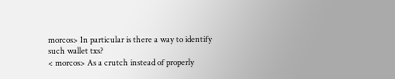morcos> In particular is there a way to identify such wallet txs?
< morcos> As a crutch instead of properly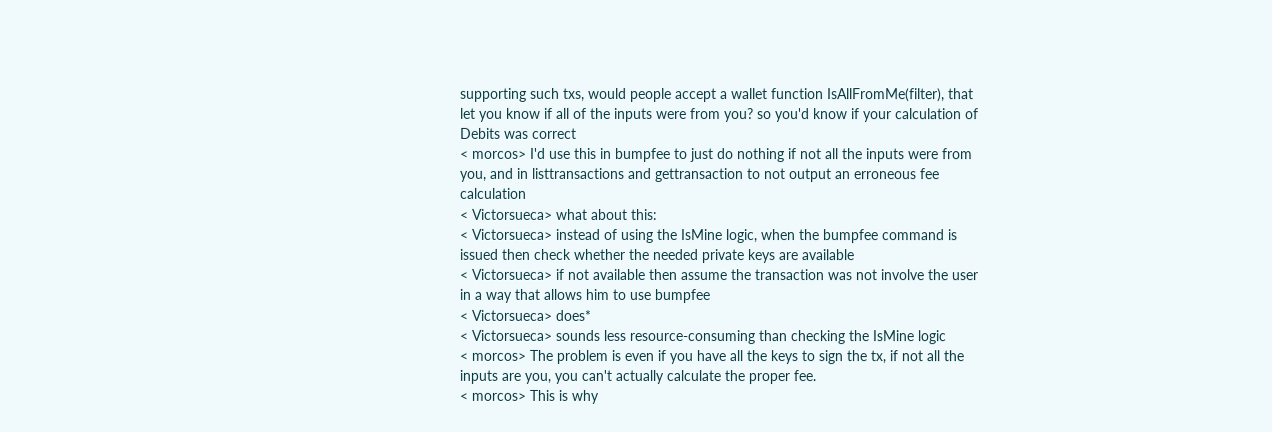supporting such txs, would people accept a wallet function IsAllFromMe(filter), that let you know if all of the inputs were from you? so you'd know if your calculation of Debits was correct
< morcos> I'd use this in bumpfee to just do nothing if not all the inputs were from you, and in listtransactions and gettransaction to not output an erroneous fee calculation
< Victorsueca> what about this:
< Victorsueca> instead of using the IsMine logic, when the bumpfee command is issued then check whether the needed private keys are available
< Victorsueca> if not available then assume the transaction was not involve the user in a way that allows him to use bumpfee
< Victorsueca> does*
< Victorsueca> sounds less resource-consuming than checking the IsMine logic
< morcos> The problem is even if you have all the keys to sign the tx, if not all the inputs are you, you can't actually calculate the proper fee.
< morcos> This is why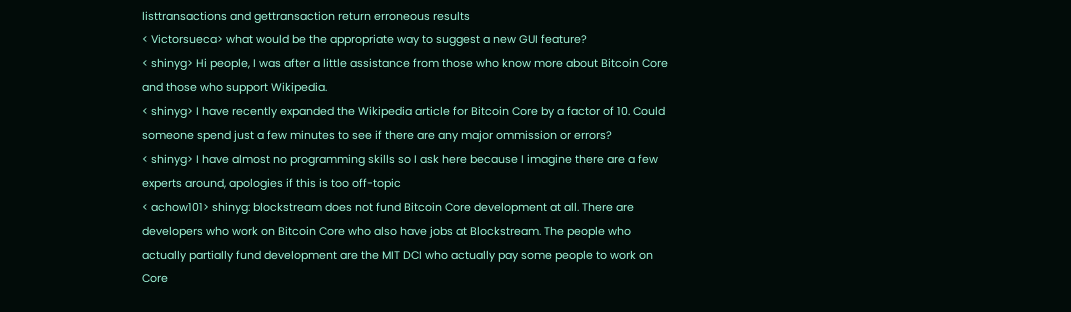listtransactions and gettransaction return erroneous results
< Victorsueca> what would be the appropriate way to suggest a new GUI feature?
< shinyg> Hi people, I was after a little assistance from those who know more about Bitcoin Core and those who support Wikipedia.
< shinyg> I have recently expanded the Wikipedia article for Bitcoin Core by a factor of 10. Could someone spend just a few minutes to see if there are any major ommission or errors?
< shinyg> I have almost no programming skills so I ask here because I imagine there are a few experts around, apologies if this is too off-topic
< achow101> shinyg: blockstream does not fund Bitcoin Core development at all. There are developers who work on Bitcoin Core who also have jobs at Blockstream. The people who actually partially fund development are the MIT DCI who actually pay some people to work on Core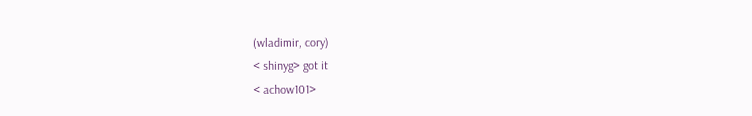(wladimir, cory)
< shinyg> got it
< achow101>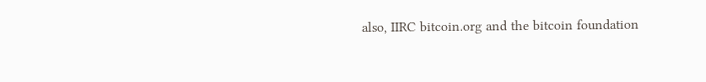also, IIRC bitcoin.org and the bitcoin foundation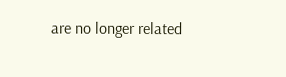are no longer related